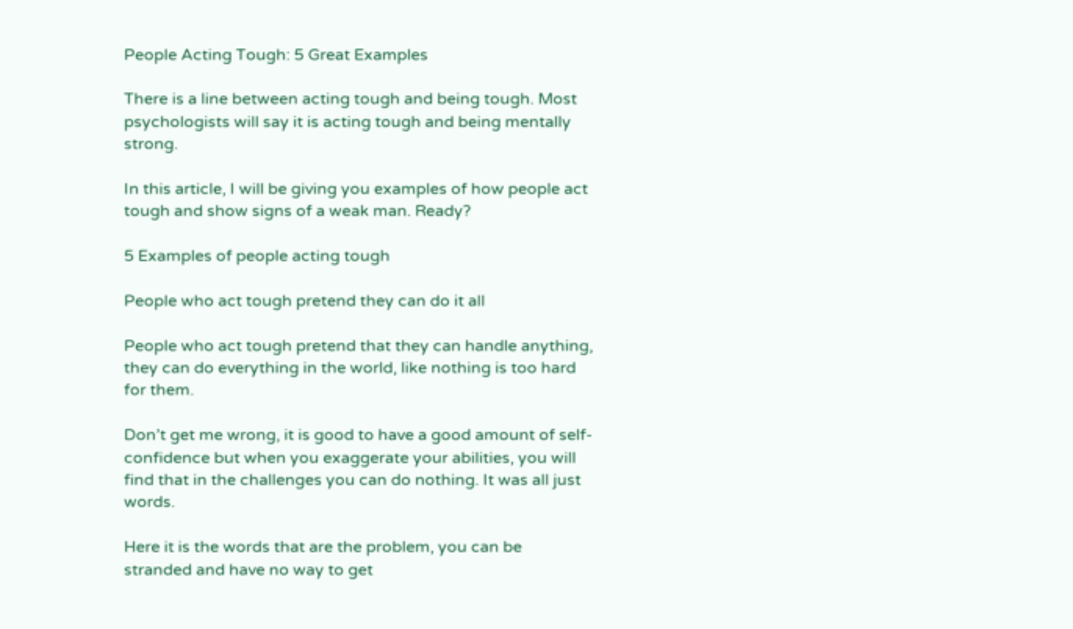People Acting Tough: 5 Great Examples

There is a line between acting tough and being tough. Most psychologists will say it is acting tough and being mentally strong.

In this article, I will be giving you examples of how people act tough and show signs of a weak man. Ready?

5 Examples of people acting tough

People who act tough pretend they can do it all

People who act tough pretend that they can handle anything, they can do everything in the world, like nothing is too hard for them.

Don’t get me wrong, it is good to have a good amount of self-confidence but when you exaggerate your abilities, you will find that in the challenges you can do nothing. It was all just words.

Here it is the words that are the problem, you can be stranded and have no way to get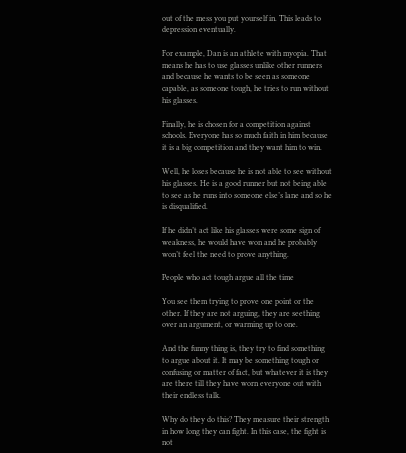out of the mess you put yourself in. This leads to depression eventually.

For example, Dan is an athlete with myopia. That means he has to use glasses unlike other runners and because he wants to be seen as someone capable, as someone tough, he tries to run without his glasses.

Finally, he is chosen for a competition against schools. Everyone has so much faith in him because it is a big competition and they want him to win.

Well, he loses because he is not able to see without his glasses. He is a good runner but not being able to see as he runs into someone else’s lane and so he is disqualified.

If he didn’t act like his glasses were some sign of weakness, he would have won and he probably won’t feel the need to prove anything.

People who act tough argue all the time

You see them trying to prove one point or the other. If they are not arguing, they are seething over an argument, or warming up to one.

And the funny thing is, they try to find something to argue about it. It may be something tough or confusing or matter of fact, but whatever it is they are there till they have worn everyone out with their endless talk.

Why do they do this? They measure their strength in how long they can fight. In this case, the fight is not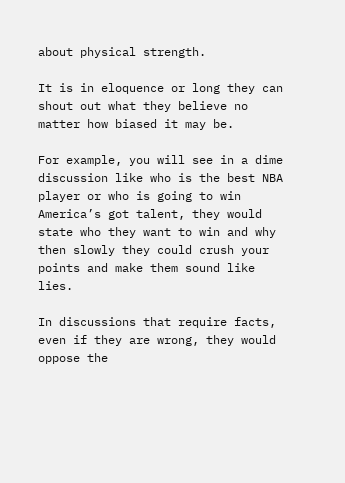about physical strength.

It is in eloquence or long they can shout out what they believe no matter how biased it may be.

For example, you will see in a dime discussion like who is the best NBA player or who is going to win America’s got talent, they would state who they want to win and why then slowly they could crush your points and make them sound like lies.

In discussions that require facts, even if they are wrong, they would oppose the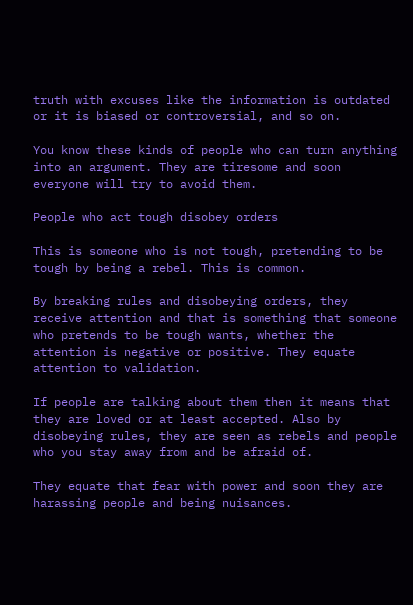truth with excuses like the information is outdated or it is biased or controversial, and so on.

You know these kinds of people who can turn anything into an argument. They are tiresome and soon everyone will try to avoid them.

People who act tough disobey orders

This is someone who is not tough, pretending to be tough by being a rebel. This is common.

By breaking rules and disobeying orders, they receive attention and that is something that someone who pretends to be tough wants, whether the attention is negative or positive. They equate attention to validation.

If people are talking about them then it means that they are loved or at least accepted. Also by disobeying rules, they are seen as rebels and people who you stay away from and be afraid of.

They equate that fear with power and soon they are harassing people and being nuisances.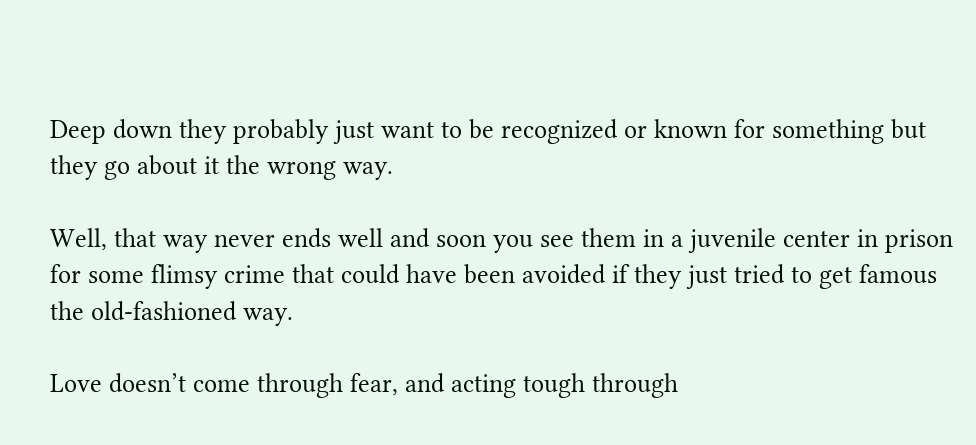Deep down they probably just want to be recognized or known for something but they go about it the wrong way.

Well, that way never ends well and soon you see them in a juvenile center in prison for some flimsy crime that could have been avoided if they just tried to get famous the old-fashioned way.

Love doesn’t come through fear, and acting tough through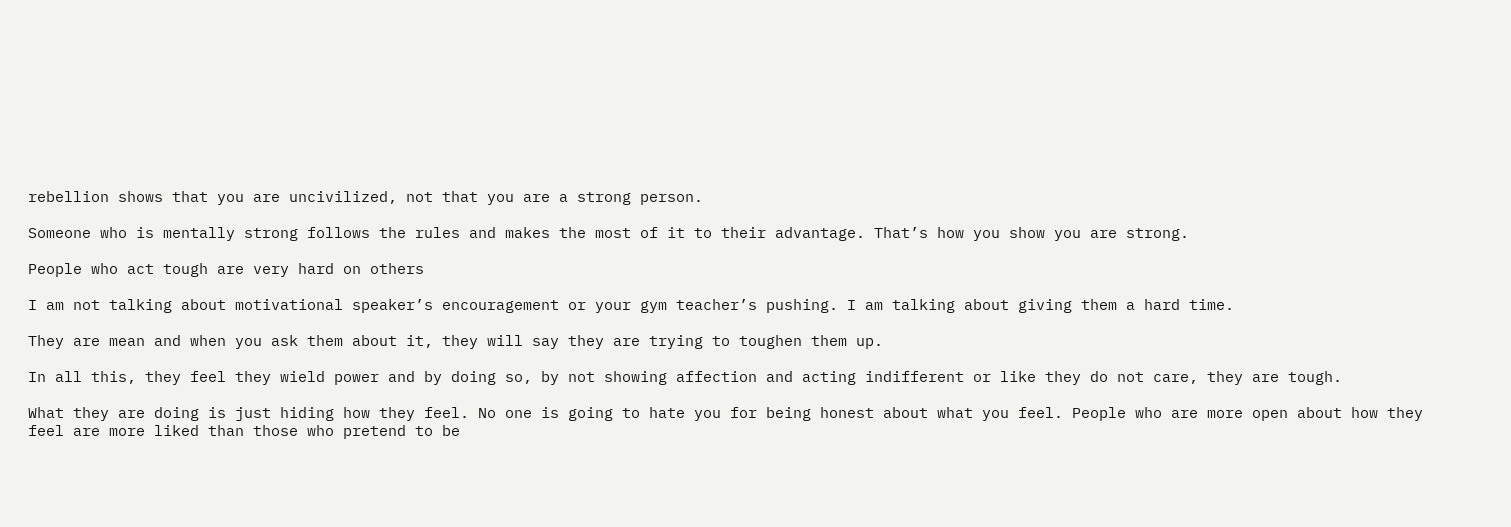rebellion shows that you are uncivilized, not that you are a strong person.

Someone who is mentally strong follows the rules and makes the most of it to their advantage. That’s how you show you are strong.

People who act tough are very hard on others

I am not talking about motivational speaker’s encouragement or your gym teacher’s pushing. I am talking about giving them a hard time.

They are mean and when you ask them about it, they will say they are trying to toughen them up.

In all this, they feel they wield power and by doing so, by not showing affection and acting indifferent or like they do not care, they are tough.

What they are doing is just hiding how they feel. No one is going to hate you for being honest about what you feel. People who are more open about how they feel are more liked than those who pretend to be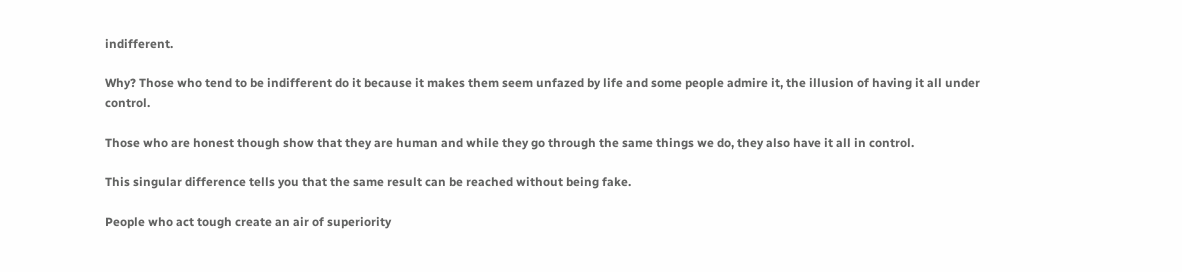indifferent.

Why? Those who tend to be indifferent do it because it makes them seem unfazed by life and some people admire it, the illusion of having it all under control.

Those who are honest though show that they are human and while they go through the same things we do, they also have it all in control.

This singular difference tells you that the same result can be reached without being fake.

People who act tough create an air of superiority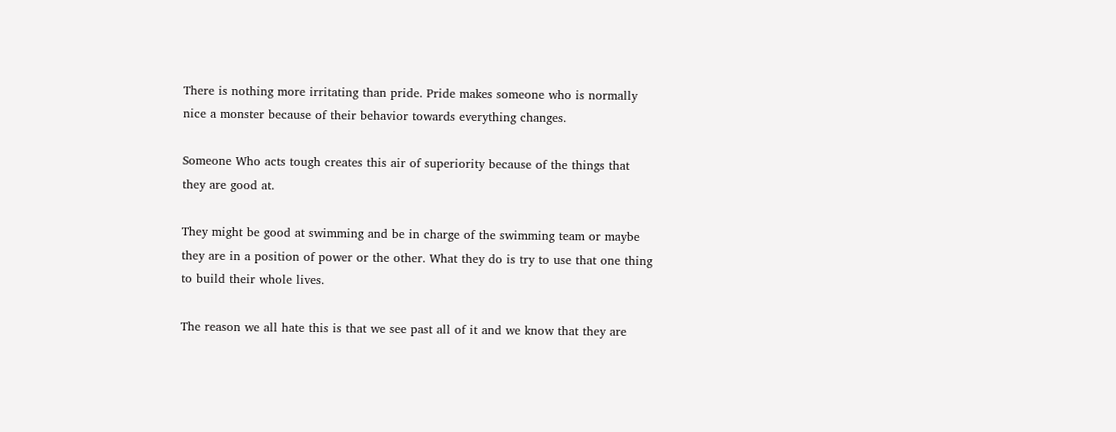There is nothing more irritating than pride. Pride makes someone who is normally nice a monster because of their behavior towards everything changes.

Someone Who acts tough creates this air of superiority because of the things that they are good at.

They might be good at swimming and be in charge of the swimming team or maybe they are in a position of power or the other. What they do is try to use that one thing to build their whole lives.

The reason we all hate this is that we see past all of it and we know that they are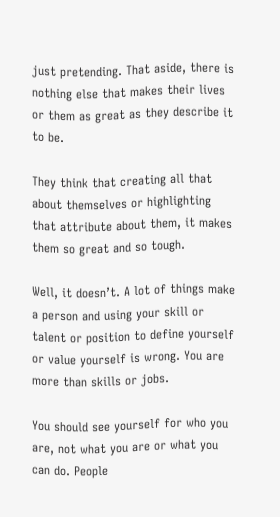just pretending. That aside, there is nothing else that makes their lives or them as great as they describe it to be.

They think that creating all that about themselves or highlighting that attribute about them, it makes them so great and so tough.

Well, it doesn’t. A lot of things make a person and using your skill or talent or position to define yourself or value yourself is wrong. You are more than skills or jobs.

You should see yourself for who you are, not what you are or what you can do. People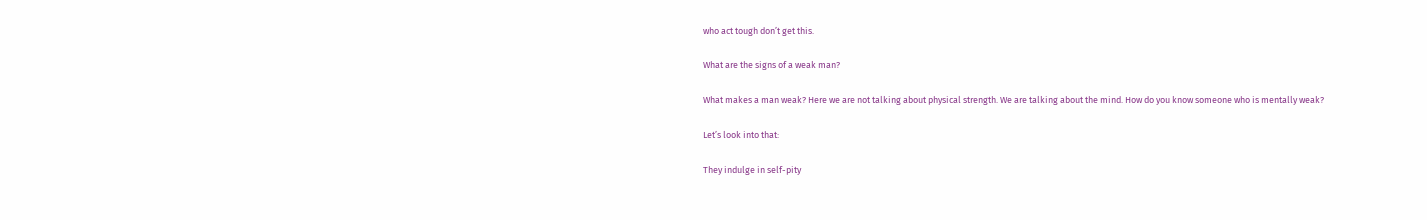who act tough don’t get this.

What are the signs of a weak man?

What makes a man weak? Here we are not talking about physical strength. We are talking about the mind. How do you know someone who is mentally weak?

Let’s look into that:

They indulge in self-pity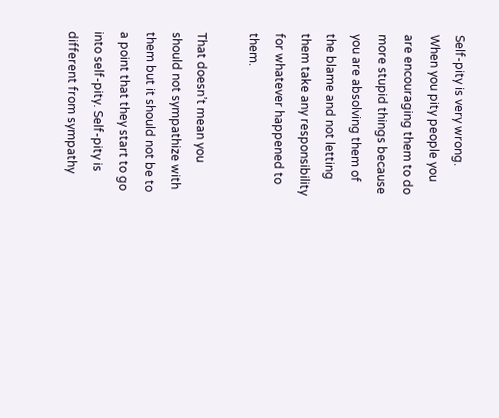Self-pity is very wrong. When you pity people you are encouraging them to do more stupid things because you are absolving them of the blame and not letting them take any responsibility for whatever happened to them.

That doesn’t mean you should not sympathize with them but it should not be to a point that they start to go into self-pity. Self-pity is different from sympathy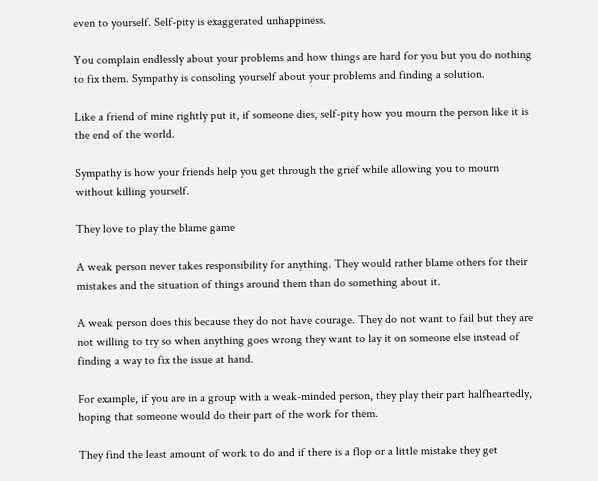even to yourself. Self-pity is exaggerated unhappiness.

You complain endlessly about your problems and how things are hard for you but you do nothing to fix them. Sympathy is consoling yourself about your problems and finding a solution.

Like a friend of mine rightly put it, if someone dies, self-pity how you mourn the person like it is the end of the world.

Sympathy is how your friends help you get through the grief while allowing you to mourn without killing yourself.

They love to play the blame game

A weak person never takes responsibility for anything. They would rather blame others for their mistakes and the situation of things around them than do something about it.

A weak person does this because they do not have courage. They do not want to fail but they are not willing to try so when anything goes wrong they want to lay it on someone else instead of finding a way to fix the issue at hand.

For example, if you are in a group with a weak-minded person, they play their part halfheartedly, hoping that someone would do their part of the work for them.

They find the least amount of work to do and if there is a flop or a little mistake they get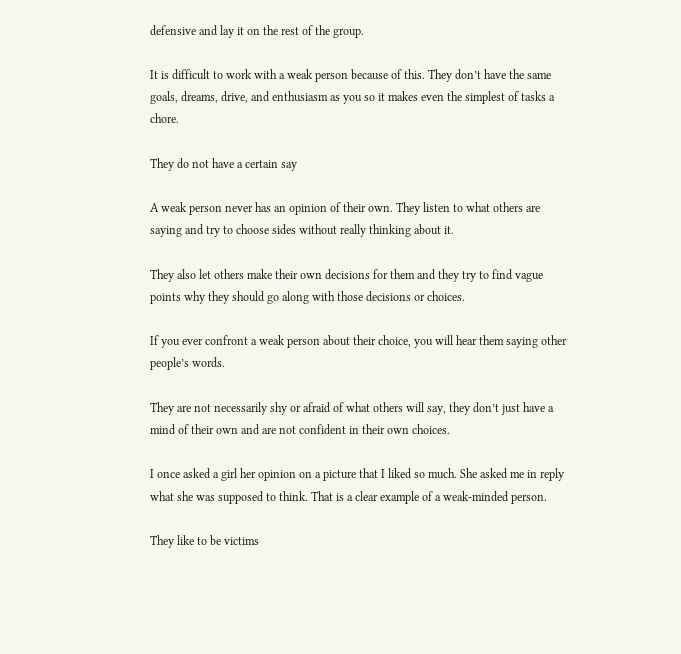defensive and lay it on the rest of the group.

It is difficult to work with a weak person because of this. They don’t have the same goals, dreams, drive, and enthusiasm as you so it makes even the simplest of tasks a chore.

They do not have a certain say

A weak person never has an opinion of their own. They listen to what others are saying and try to choose sides without really thinking about it.

They also let others make their own decisions for them and they try to find vague points why they should go along with those decisions or choices.

If you ever confront a weak person about their choice, you will hear them saying other people’s words.

They are not necessarily shy or afraid of what others will say, they don’t just have a mind of their own and are not confident in their own choices.

I once asked a girl her opinion on a picture that I liked so much. She asked me in reply what she was supposed to think. That is a clear example of a weak-minded person.

They like to be victims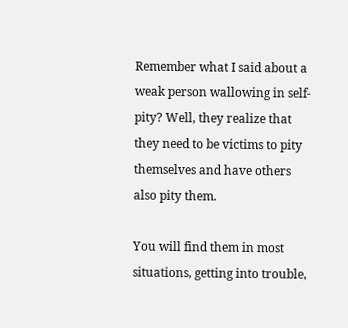Remember what I said about a weak person wallowing in self-pity? Well, they realize that they need to be victims to pity themselves and have others also pity them.

You will find them in most situations, getting into trouble,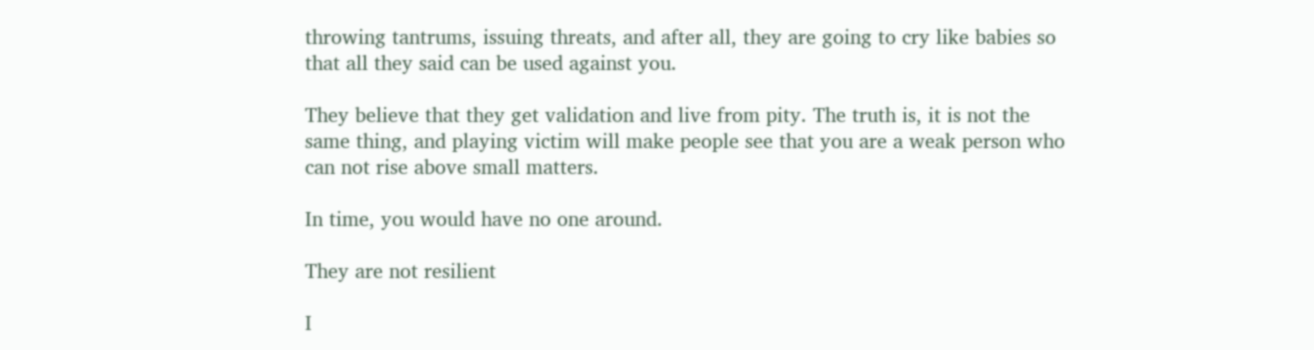throwing tantrums, issuing threats, and after all, they are going to cry like babies so that all they said can be used against you.

They believe that they get validation and live from pity. The truth is, it is not the same thing, and playing victim will make people see that you are a weak person who can not rise above small matters.

In time, you would have no one around.

They are not resilient

I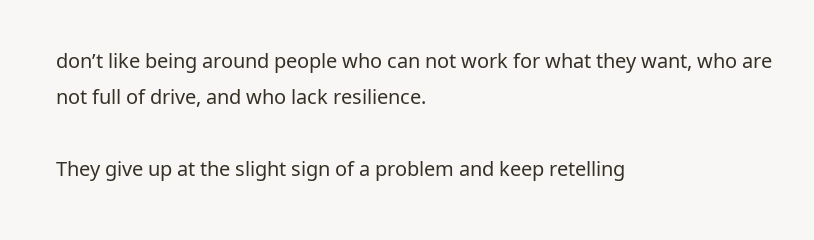don’t like being around people who can not work for what they want, who are not full of drive, and who lack resilience.

They give up at the slight sign of a problem and keep retelling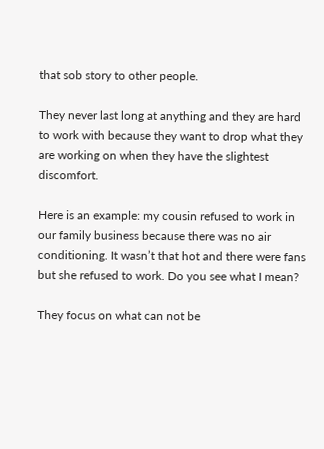that sob story to other people.

They never last long at anything and they are hard to work with because they want to drop what they are working on when they have the slightest discomfort.

Here is an example: my cousin refused to work in our family business because there was no air conditioning. It wasn’t that hot and there were fans but she refused to work. Do you see what I mean?

They focus on what can not be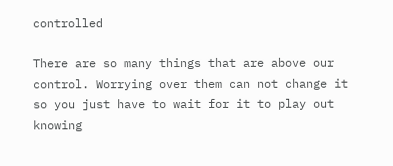controlled

There are so many things that are above our control. Worrying over them can not change it so you just have to wait for it to play out knowing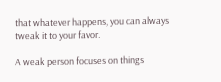that whatever happens, you can always tweak it to your favor.

A weak person focuses on things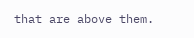that are above them.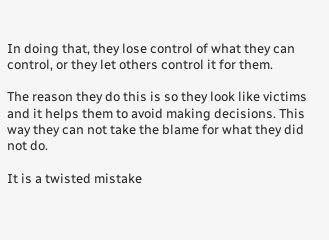In doing that, they lose control of what they can control, or they let others control it for them.

The reason they do this is so they look like victims and it helps them to avoid making decisions. This way they can not take the blame for what they did not do.

It is a twisted mistake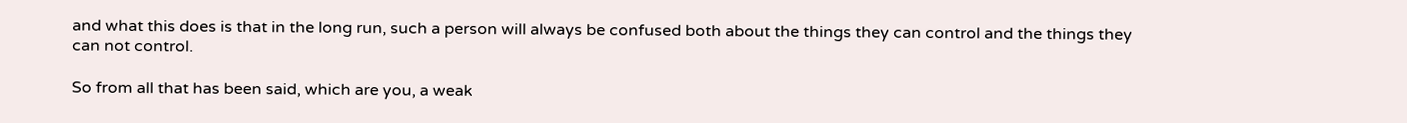and what this does is that in the long run, such a person will always be confused both about the things they can control and the things they can not control.

So from all that has been said, which are you, a weak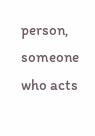person, someone who acts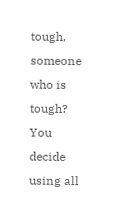tough, someone who is tough? You decide using all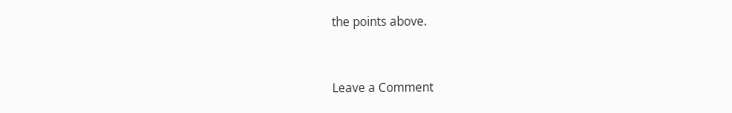the points above.


Leave a Comment